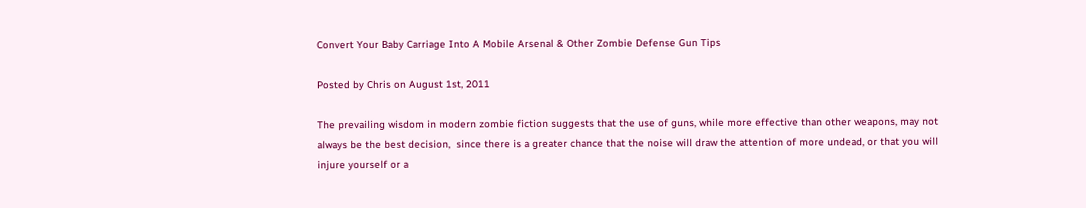Convert Your Baby Carriage Into A Mobile Arsenal & Other Zombie Defense Gun Tips

Posted by Chris on August 1st, 2011

The prevailing wisdom in modern zombie fiction suggests that the use of guns, while more effective than other weapons, may not always be the best decision,  since there is a greater chance that the noise will draw the attention of more undead, or that you will injure yourself or a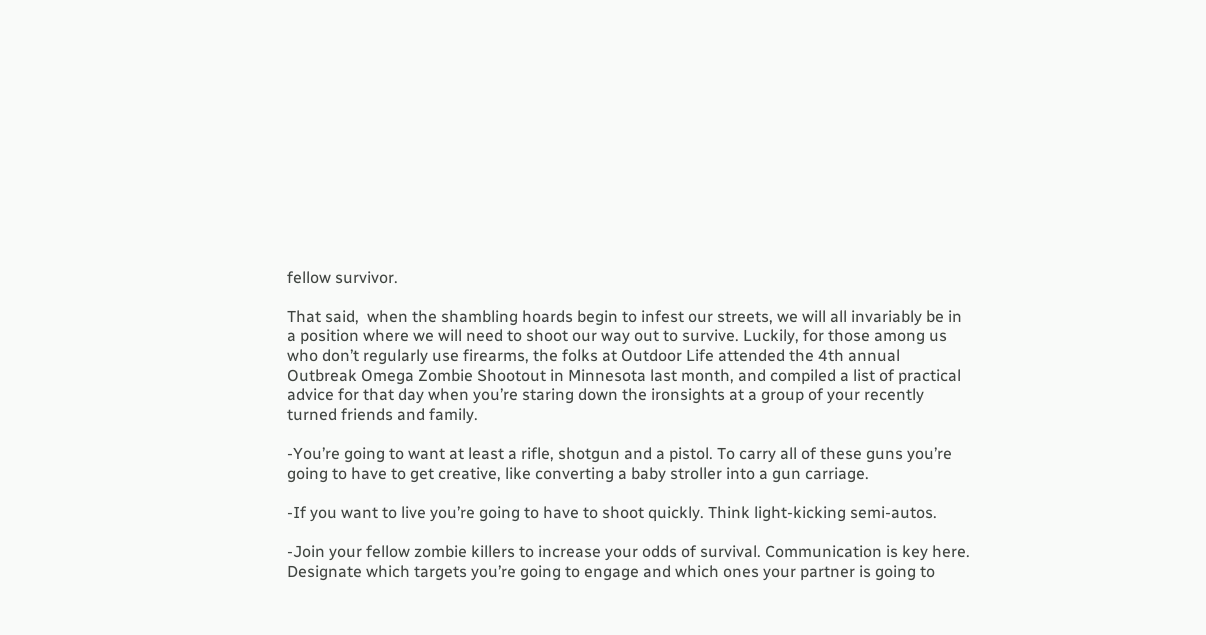fellow survivor.

That said,  when the shambling hoards begin to infest our streets, we will all invariably be in a position where we will need to shoot our way out to survive. Luckily, for those among us who don’t regularly use firearms, the folks at Outdoor Life attended the 4th annual Outbreak Omega Zombie Shootout in Minnesota last month, and compiled a list of practical advice for that day when you’re staring down the ironsights at a group of your recently turned friends and family.

-You’re going to want at least a rifle, shotgun and a pistol. To carry all of these guns you’re going to have to get creative, like converting a baby stroller into a gun carriage.

-If you want to live you’re going to have to shoot quickly. Think light-kicking semi-autos.

-Join your fellow zombie killers to increase your odds of survival. Communication is key here. Designate which targets you’re going to engage and which ones your partner is going to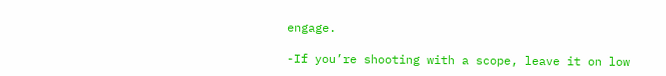engage.

-If you’re shooting with a scope, leave it on low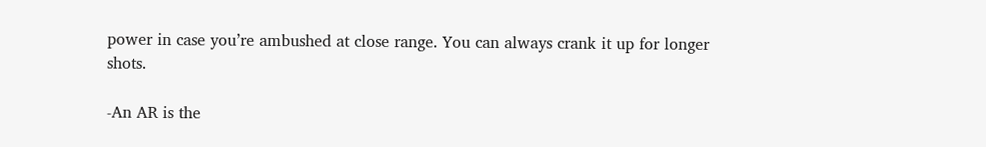power in case you’re ambushed at close range. You can always crank it up for longer shots.

-An AR is the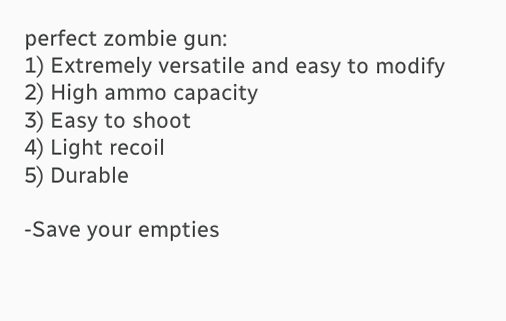perfect zombie gun:
1) Extremely versatile and easy to modify
2) High ammo capacity
3) Easy to shoot
4) Light recoil
5) Durable

-Save your empties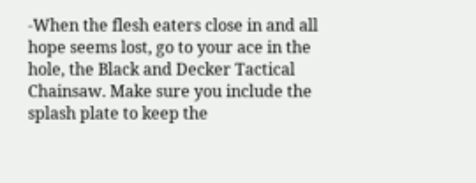-When the flesh eaters close in and all hope seems lost, go to your ace in the hole, the Black and Decker Tactical Chainsaw. Make sure you include the splash plate to keep the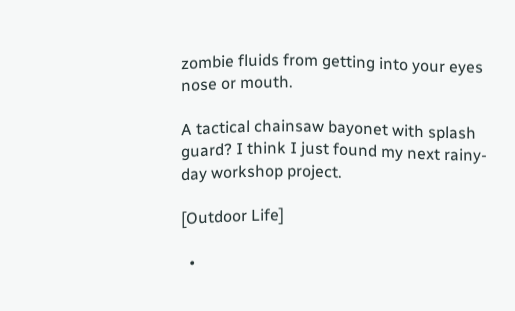zombie fluids from getting into your eyes nose or mouth.

A tactical chainsaw bayonet with splash guard? I think I just found my next rainy-day workshop project.

[Outdoor Life]

  •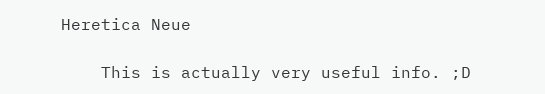Heretica Neue

    This is actually very useful info. ;D